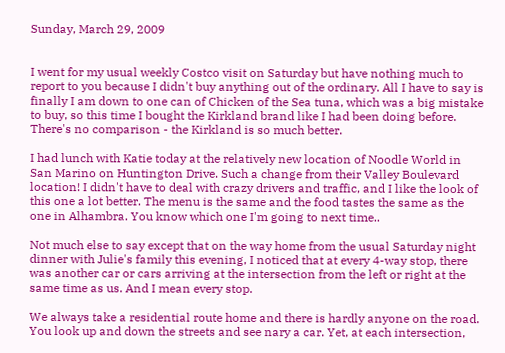Sunday, March 29, 2009


I went for my usual weekly Costco visit on Saturday but have nothing much to report to you because I didn't buy anything out of the ordinary. All I have to say is finally I am down to one can of Chicken of the Sea tuna, which was a big mistake to buy, so this time I bought the Kirkland brand like I had been doing before. There's no comparison - the Kirkland is so much better.

I had lunch with Katie today at the relatively new location of Noodle World in San Marino on Huntington Drive. Such a change from their Valley Boulevard location! I didn't have to deal with crazy drivers and traffic, and I like the look of this one a lot better. The menu is the same and the food tastes the same as the one in Alhambra. You know which one I'm going to next time..

Not much else to say except that on the way home from the usual Saturday night dinner with Julie's family this evening, I noticed that at every 4-way stop, there was another car or cars arriving at the intersection from the left or right at the same time as us. And I mean every stop.

We always take a residential route home and there is hardly anyone on the road. You look up and down the streets and see nary a car. Yet, at each intersection,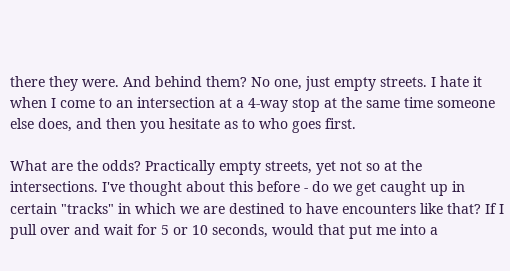there they were. And behind them? No one, just empty streets. I hate it when I come to an intersection at a 4-way stop at the same time someone else does, and then you hesitate as to who goes first.

What are the odds? Practically empty streets, yet not so at the intersections. I've thought about this before - do we get caught up in certain "tracks" in which we are destined to have encounters like that? If I pull over and wait for 5 or 10 seconds, would that put me into a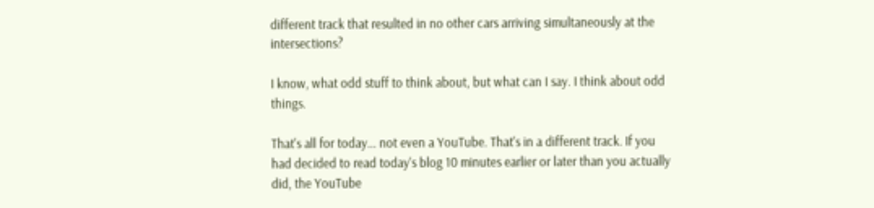different track that resulted in no other cars arriving simultaneously at the intersections?

I know, what odd stuff to think about, but what can I say. I think about odd things.

That's all for today... not even a YouTube. That's in a different track. If you had decided to read today's blog 10 minutes earlier or later than you actually did, the YouTube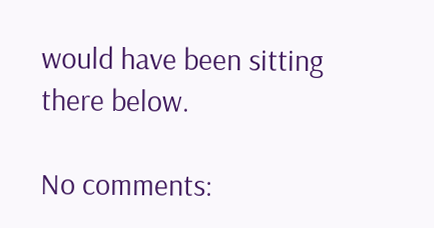would have been sitting there below.

No comments: